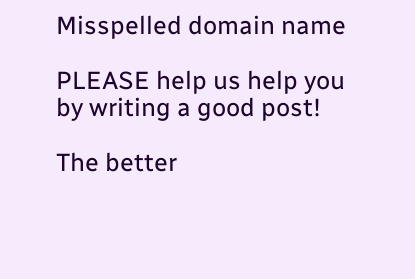Misspelled domain name

PLEASE help us help you by writing a good post!

The better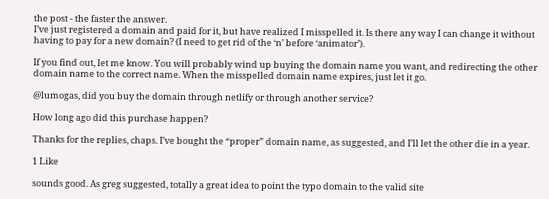the post - the faster the answer.
I’ve just registered a domain and paid for it, but have realized I misspelled it. Is there any way I can change it without having to pay for a new domain? (I need to get rid of the ‘n’ before ‘animator’).

If you find out, let me know. You will probably wind up buying the domain name you want, and redirecting the other domain name to the correct name. When the misspelled domain name expires, just let it go.

@lumogas, did you buy the domain through netlify or through another service?

How long ago did this purchase happen?

Thanks for the replies, chaps. I’ve bought the “proper” domain name, as suggested, and I’ll let the other die in a year.

1 Like

sounds good. As greg suggested, totally a great idea to point the typo domain to the valid site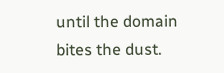until the domain bites the dust.